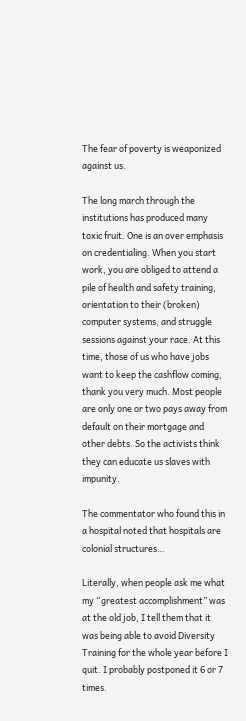The fear of poverty is weaponized against us.

The long march through the institutions has produced many toxic fruit. One is an over emphasis on credentialing. When you start work, you are obliged to attend a pile of health and safety training, orientation to their (broken) computer systems, and struggle sessions against your race. At this time, those of us who have jobs want to keep the cashflow coming, thank you very much. Most people are only one or two pays away from default on their mortgage and other debts. So the activists think they can educate us slaves with impunity.

The commentator who found this in a hospital noted that hospitals are colonial structures…

Literally, when people ask me what my “greatest accomplishment” was at the old job, I tell them that it was being able to avoid Diversity Training for the whole year before I quit. I probably postponed it 6 or 7 times.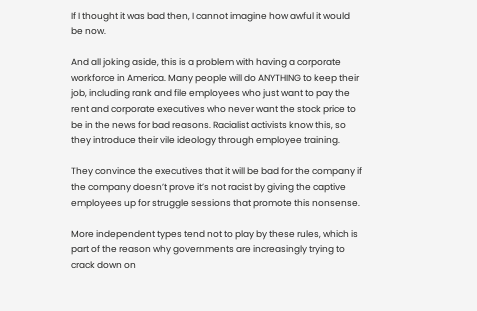If I thought it was bad then, I cannot imagine how awful it would be now.

And all joking aside, this is a problem with having a corporate workforce in America. Many people will do ANYTHING to keep their job, including rank and file employees who just want to pay the rent and corporate executives who never want the stock price to be in the news for bad reasons. Racialist activists know this, so they introduce their vile ideology through employee training.

They convince the executives that it will be bad for the company if the company doesn’t prove it’s not racist by giving the captive employees up for struggle sessions that promote this nonsense.

More independent types tend not to play by these rules, which is part of the reason why governments are increasingly trying to crack down on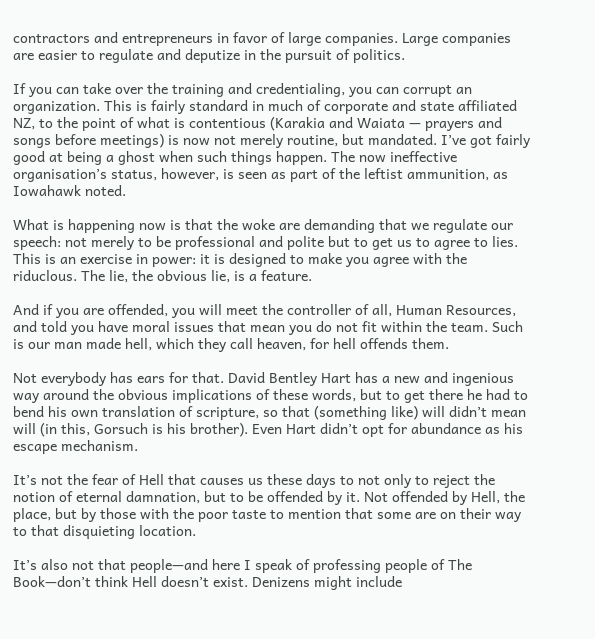contractors and entrepreneurs in favor of large companies. Large companies are easier to regulate and deputize in the pursuit of politics.

If you can take over the training and credentialing, you can corrupt an organization. This is fairly standard in much of corporate and state affiliated NZ, to the point of what is contentious (Karakia and Waiata — prayers and songs before meetings) is now not merely routine, but mandated. I’ve got fairly good at being a ghost when such things happen. The now ineffective organisation’s status, however, is seen as part of the leftist ammunition, as Iowahawk noted.

What is happening now is that the woke are demanding that we regulate our speech: not merely to be professional and polite but to get us to agree to lies. This is an exercise in power: it is designed to make you agree with the riduclous. The lie, the obvious lie, is a feature.

And if you are offended, you will meet the controller of all, Human Resources, and told you have moral issues that mean you do not fit within the team. Such is our man made hell, which they call heaven, for hell offends them.

Not everybody has ears for that. David Bentley Hart has a new and ingenious way around the obvious implications of these words, but to get there he had to bend his own translation of scripture, so that (something like) will didn’t mean will (in this, Gorsuch is his brother). Even Hart didn’t opt for abundance as his escape mechanism.

It’s not the fear of Hell that causes us these days to not only to reject the notion of eternal damnation, but to be offended by it. Not offended by Hell, the place, but by those with the poor taste to mention that some are on their way to that disquieting location.

It’s also not that people—and here I speak of professing people of The Book—don’t think Hell doesn’t exist. Denizens might include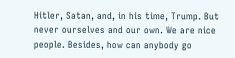Hitler, Satan, and, in his time, Trump. But never ourselves and our own. We are nice people. Besides, how can anybody go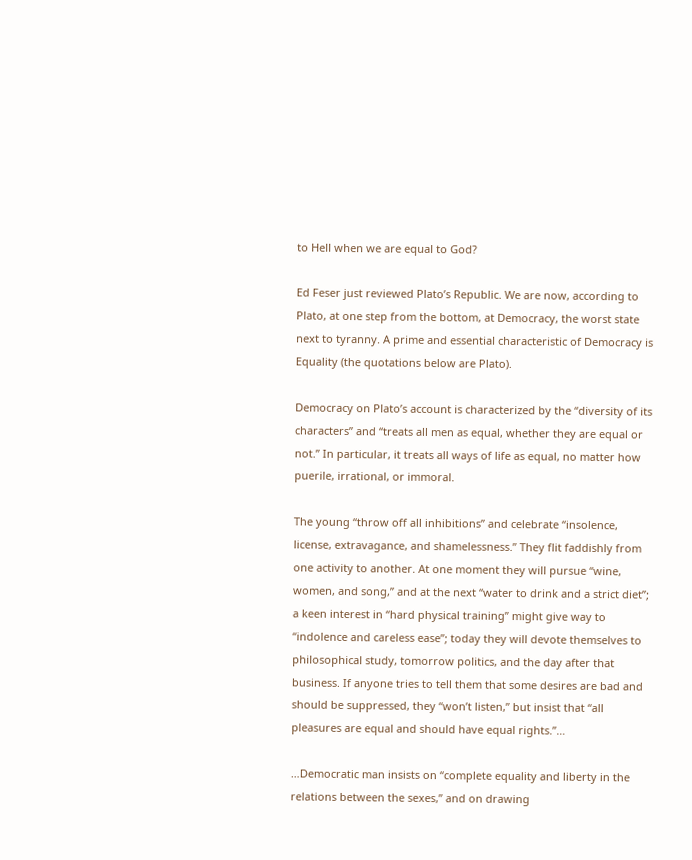to Hell when we are equal to God?

Ed Feser just reviewed Plato’s Republic. We are now, according to Plato, at one step from the bottom, at Democracy, the worst state next to tyranny. A prime and essential characteristic of Democracy is Equality (the quotations below are Plato).

Democracy on Plato’s account is characterized by the “diversity of its characters” and “treats all men as equal, whether they are equal or not.” In particular, it treats all ways of life as equal, no matter how puerile, irrational, or immoral.

The young “throw off all inhibitions” and celebrate “insolence, license, extravagance, and shamelessness.” They flit faddishly from one activity to another. At one moment they will pursue “wine, women, and song,” and at the next “water to drink and a strict diet”; a keen interest in “hard physical training” might give way to “indolence and careless ease”; today they will devote themselves to philosophical study, tomorrow politics, and the day after that business. If anyone tries to tell them that some desires are bad and should be suppressed, they “won’t listen,” but insist that “all pleasures are equal and should have equal rights.”…

…Democratic man insists on “complete equality and liberty in the relations between the sexes,” and on drawing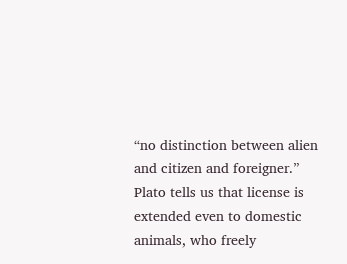“no distinction between alien and citizen and foreigner.” Plato tells us that license is extended even to domestic animals, who freely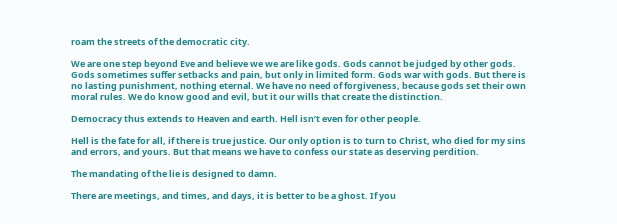roam the streets of the democratic city.

We are one step beyond Eve and believe we we are like gods. Gods cannot be judged by other gods. Gods sometimes suffer setbacks and pain, but only in limited form. Gods war with gods. But there is no lasting punishment, nothing eternal. We have no need of forgiveness, because gods set their own moral rules. We do know good and evil, but it our wills that create the distinction.

Democracy thus extends to Heaven and earth. Hell isn’t even for other people.

Hell is the fate for all, if there is true justice. Our only option is to turn to Christ, who died for my sins and errors, and yours. But that means we have to confess our state as deserving perdition.

The mandating of the lie is designed to damn.

There are meetings, and times, and days, it is better to be a ghost. If you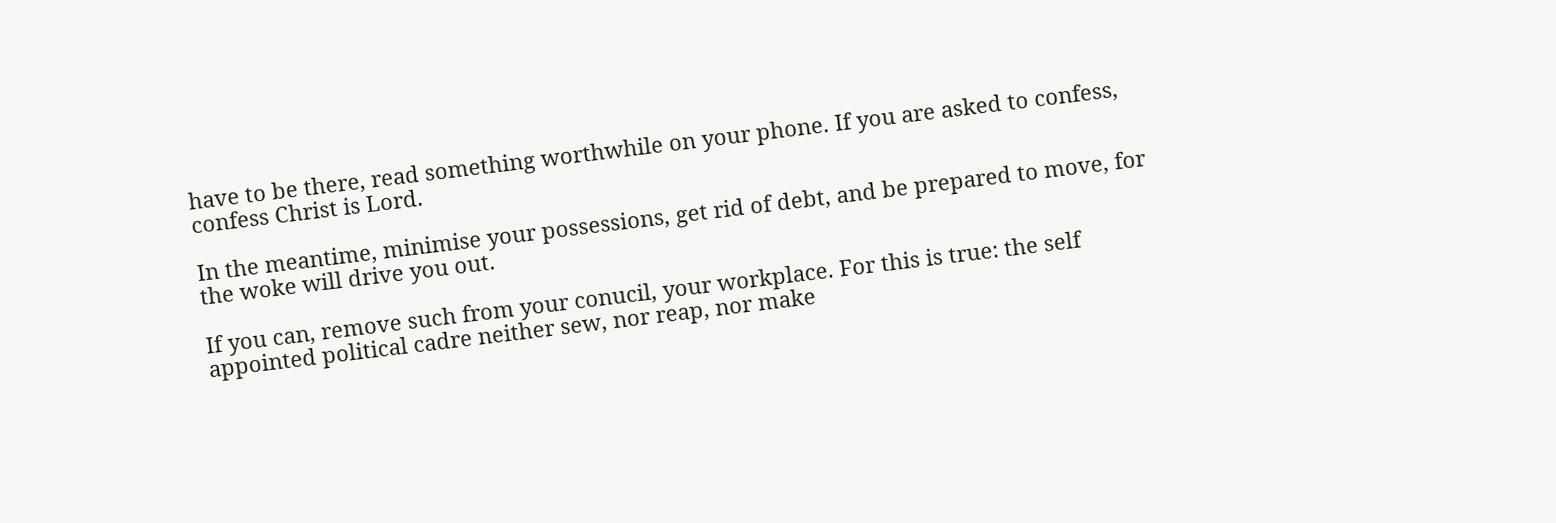have to be there, read something worthwhile on your phone. If you are asked to confess, confess Christ is Lord.

In the meantime, minimise your possessions, get rid of debt, and be prepared to move, for the woke will drive you out.

If you can, remove such from your conucil, your workplace. For this is true: the self appointed political cadre neither sew, nor reap, nor make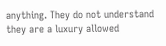anything. They do not understand they are a luxury allowed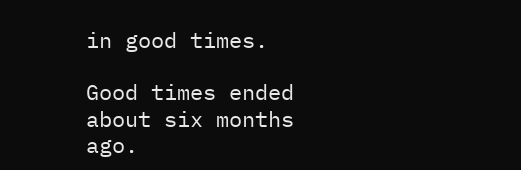in good times.

Good times ended about six months ago.